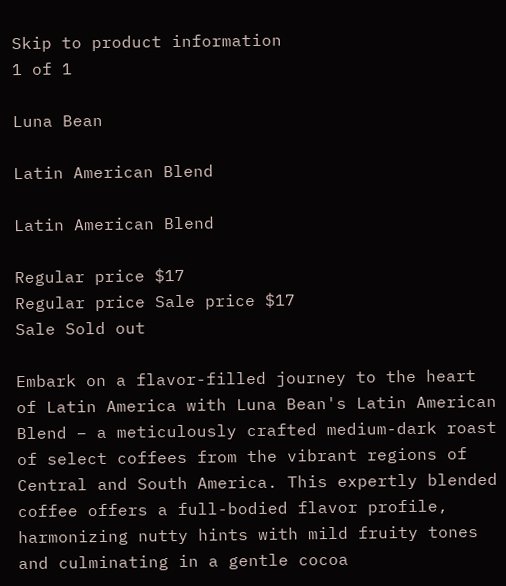Skip to product information
1 of 1

Luna Bean

Latin American Blend

Latin American Blend

Regular price $17
Regular price Sale price $17
Sale Sold out

Embark on a flavor-filled journey to the heart of Latin America with Luna Bean's Latin American Blend – a meticulously crafted medium-dark roast of select coffees from the vibrant regions of Central and South America. This expertly blended coffee offers a full-bodied flavor profile, harmonizing nutty hints with mild fruity tones and culminating in a gentle cocoa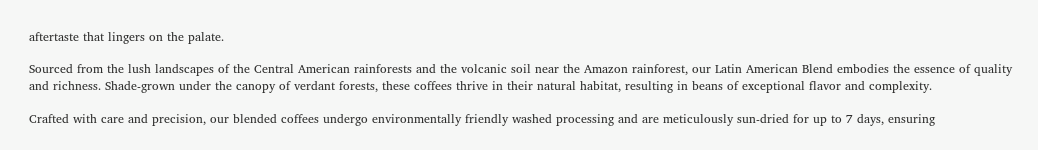aftertaste that lingers on the palate.

Sourced from the lush landscapes of the Central American rainforests and the volcanic soil near the Amazon rainforest, our Latin American Blend embodies the essence of quality and richness. Shade-grown under the canopy of verdant forests, these coffees thrive in their natural habitat, resulting in beans of exceptional flavor and complexity.

Crafted with care and precision, our blended coffees undergo environmentally friendly washed processing and are meticulously sun-dried for up to 7 days, ensuring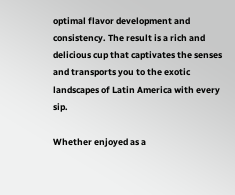optimal flavor development and consistency. The result is a rich and delicious cup that captivates the senses and transports you to the exotic landscapes of Latin America with every sip.

Whether enjoyed as a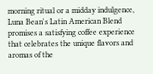morning ritual or a midday indulgence, Luna Bean's Latin American Blend promises a satisfying coffee experience that celebrates the unique flavors and aromas of the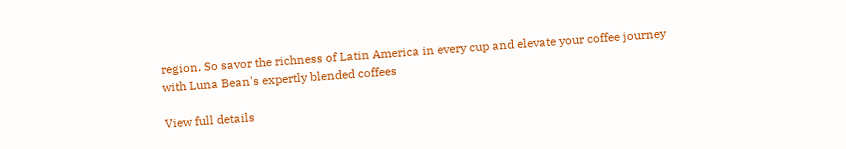region. So savor the richness of Latin America in every cup and elevate your coffee journey with Luna Bean's expertly blended coffees

View full details